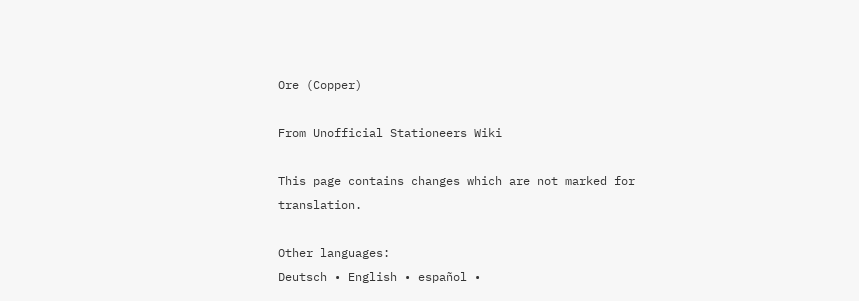Ore (Copper)

From Unofficial Stationeers Wiki

This page contains changes which are not marked for translation.

Other languages:
Deutsch • English • español •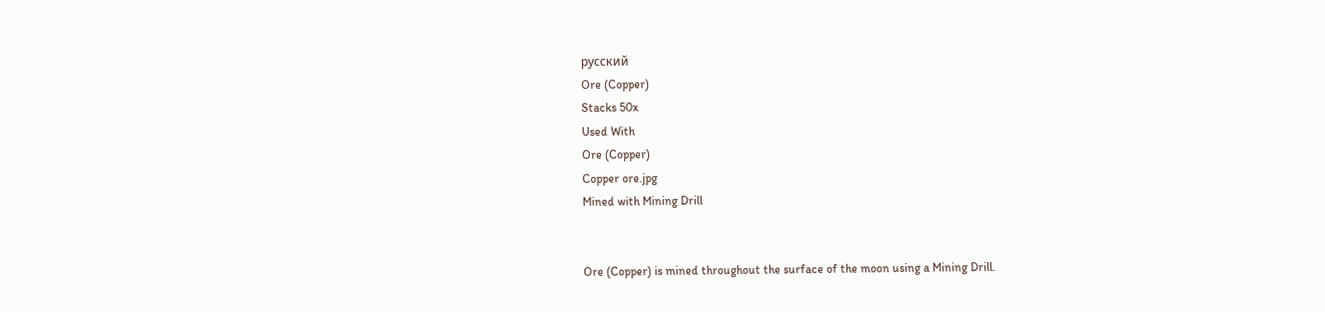русский
Ore (Copper)
Stacks 50x
Used With
Ore (Copper)
Copper ore.jpg
Mined with Mining Drill


Ore (Copper) is mined throughout the surface of the moon using a Mining Drill.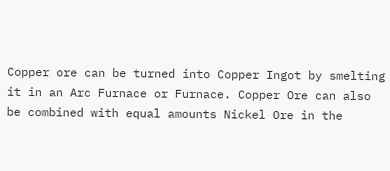Copper ore can be turned into Copper Ingot by smelting it in an Arc Furnace or Furnace. Copper Ore can also be combined with equal amounts Nickel Ore in the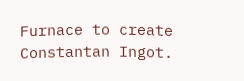Furnace to create Constantan Ingot.